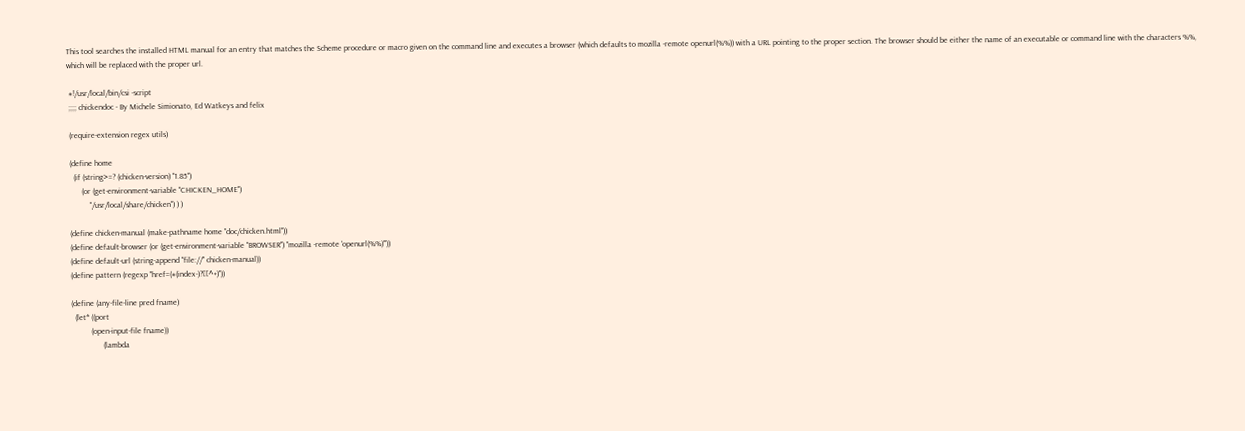This tool searches the installed HTML manual for an entry that matches the Scheme procedure or macro given on the command line and executes a browser (which defaults to mozilla -remote openurl(%%)) with a URL pointing to the proper section. The browser should be either the name of an executable or command line with the characters %%, which will be replaced with the proper url.

 #!/usr/local/bin/csi -script
 ;;;; chickendoc - By Michele Simionato, Ed Watkeys and felix

 (require-extension regex utils)

 (define home
   (if (string>=? (chicken-version) "1.85")
       (or (get-environment-variable "CHICKEN_HOME")
           "/usr/local/share/chicken") ) )

 (define chicken-manual (make-pathname home "doc/chicken.html"))
 (define default-browser (or (get-environment-variable "BROWSER") "mozilla -remote 'openurl(%%)'"))
 (define default-url (string-append "file://" chicken-manual))
 (define pattern (regexp "href=(#(index-)?[[^+)"))

 (define (any-file-line pred fname)
   (let* ((port
           (open-input-file fname))
                 (lambda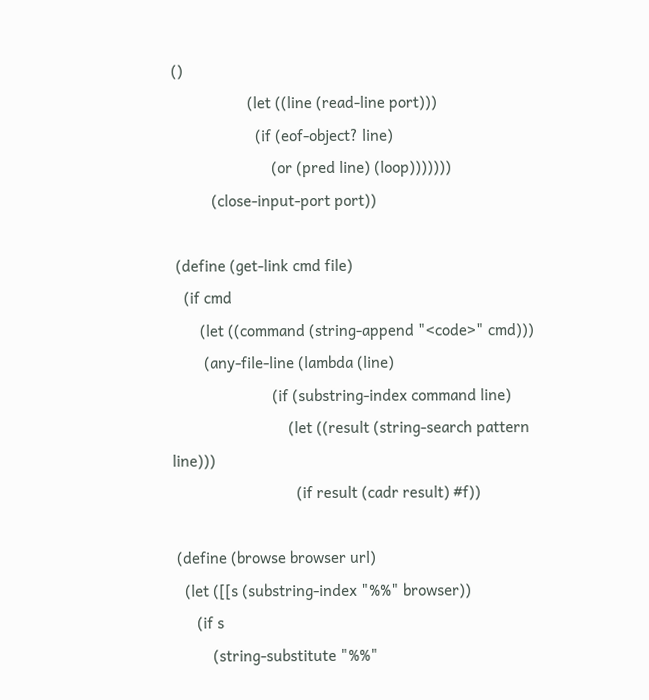()
                   (let ((line (read-line port)))
                     (if (eof-object? line)
                         (or (pred line) (loop)))))))
          (close-input-port port))

 (define (get-link cmd file)
   (if cmd
       (let ((command (string-append "<code>" cmd)))
        (any-file-line (lambda (line)
                         (if (substring-index command line)
                             (let ((result (string-search pattern line)))
                               (if result (cadr result) #f))

 (define (browse browser url)
   (let ([[s (substring-index "%%" browser))
      (if s
          (string-substitute "%%"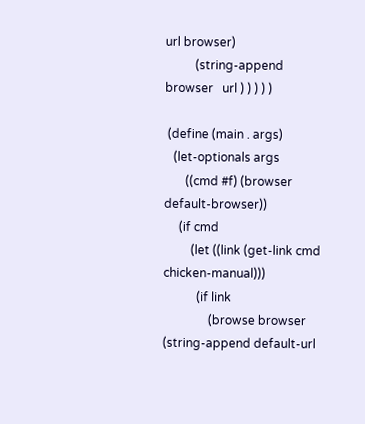url browser)
          (string-append browser   url ) ) ) ) )

 (define (main . args)
   (let-optionals args
       ((cmd #f) (browser default-browser))
     (if cmd
         (let ((link (get-link cmd chicken-manual)))
           (if link
               (browse browser (string-append default-url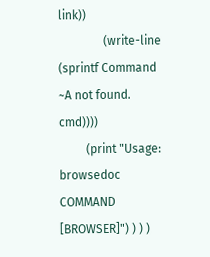link))
               (write-line (sprintf Command ~A not found. cmd))))
         (print "Usage: browsedoc COMMAND [BROWSER]") ) ) )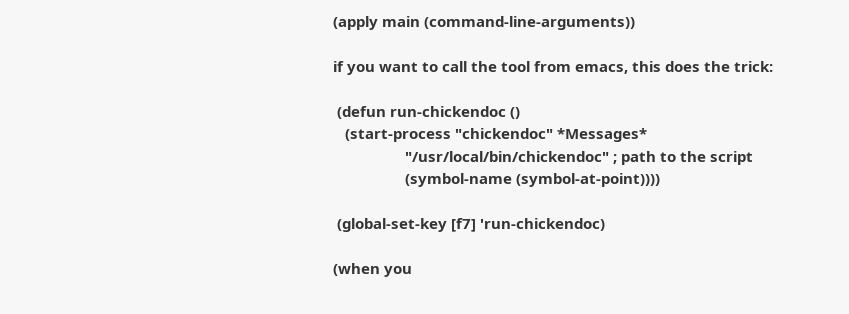(apply main (command-line-arguments))

if you want to call the tool from emacs, this does the trick:

 (defun run-chickendoc ()
   (start-process "chickendoc" *Messages*
                  "/usr/local/bin/chickendoc" ; path to the script
                  (symbol-name (symbol-at-point))))

 (global-set-key [f7] 'run-chickendoc)

(when you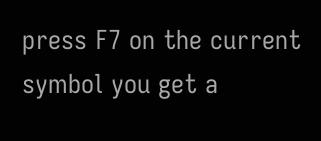press F7 on the current symbol you get a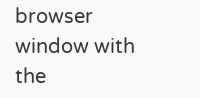browser window with the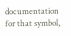documentation for that symbol,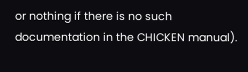or nothing if there is no such documentation in the CHICKEN manual).